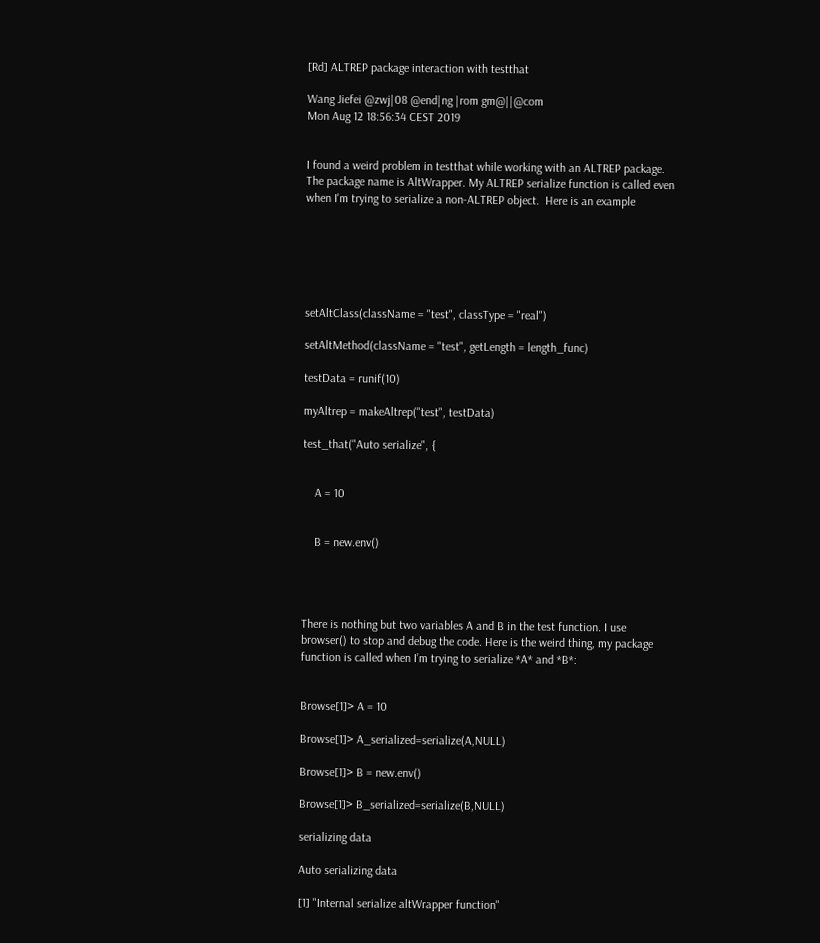[Rd] ALTREP package interaction with testthat

Wang Jiefei @zwj|08 @end|ng |rom gm@||@com
Mon Aug 12 18:56:34 CEST 2019


I found a weird problem in testthat while working with an ALTREP package.
The package name is AltWrapper. My ALTREP serialize function is called even
when I'm trying to serialize a non-ALTREP object.  Here is an example






setAltClass(className = "test", classType = "real")

setAltMethod(className = "test", getLength = length_func)

testData = runif(10)

myAltrep = makeAltrep("test", testData)

test_that("Auto serialize", {


    A = 10


    B = new.env()




There is nothing but two variables A and B in the test function. I use
browser() to stop and debug the code. Here is the weird thing, my package
function is called when I’m trying to serialize *A* and *B*:


Browse[1]> A = 10

Browse[1]> A_serialized=serialize(A,NULL)

Browse[1]> B = new.env()

Browse[1]> B_serialized=serialize(B,NULL)

serializing data

Auto serializing data

[1] "Internal serialize altWrapper function"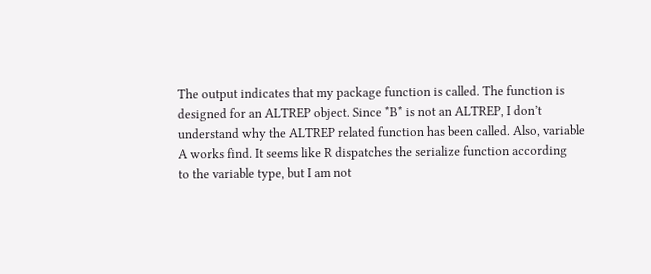The output indicates that my package function is called. The function is
designed for an ALTREP object. Since *B* is not an ALTREP, I don’t
understand why the ALTREP related function has been called. Also, variable
A works find. It seems like R dispatches the serialize function according
to the variable type, but I am not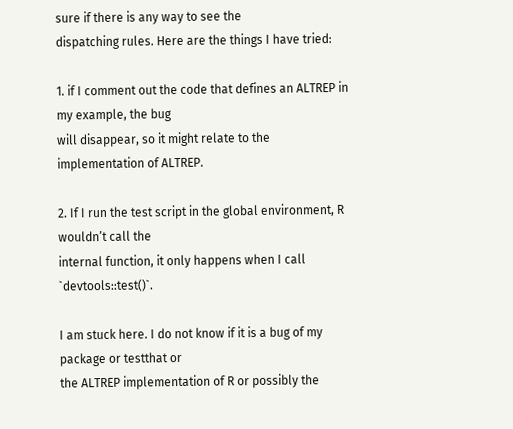sure if there is any way to see the
dispatching rules. Here are the things I have tried:

1. if I comment out the code that defines an ALTREP in my example, the bug
will disappear, so it might relate to the implementation of ALTREP.

2. If I run the test script in the global environment, R wouldn’t call the
internal function, it only happens when I call `devtools::test()`.

I am stuck here. I do not know if it is a bug of my package or testthat or
the ALTREP implementation of R or possibly the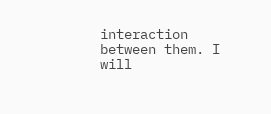interaction between them. I
will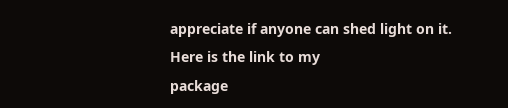appreciate if anyone can shed light on it. Here is the link to my
package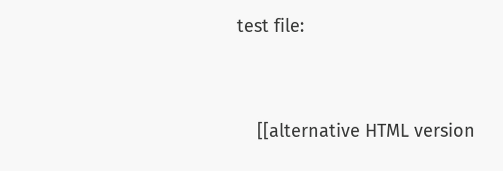test file:




    [[alternative HTML version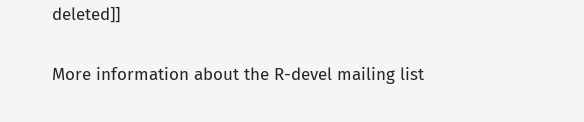deleted]]

More information about the R-devel mailing list